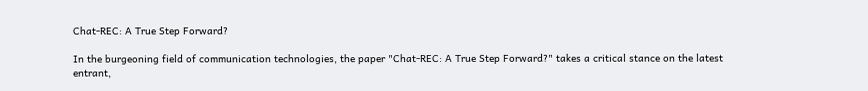Chat-REC: A True Step Forward?

In the burgeoning field of communication technologies, the paper "Chat-REC: A True Step Forward?" takes a critical stance on the latest entrant,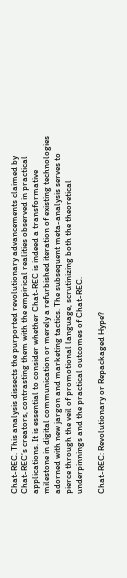Chat-REC. This analysis dissects the purported revolutionary advancements claimed by Chat-REC’s creators, contrasting them with the empirical realities observed in practical applications. It is essential to consider whether Chat-REC is indeed a transformative milestone in digital communication or merely a refurbished iteration of existing technologies adorned with new jargon and marketing tactics. The subsequent meta-analysis serves to pierce through the veil of promotional language, scrutinizing both the theoretical underpinnings and the practical outcomes of Chat-REC.

Chat-REC: Revolutionary or Repackaged Hype?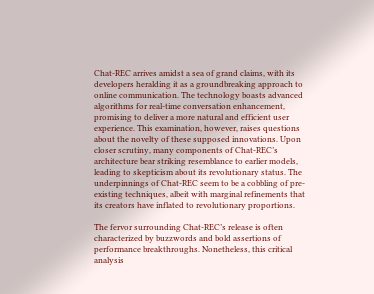Chat-REC arrives amidst a sea of grand claims, with its developers heralding it as a groundbreaking approach to online communication. The technology boasts advanced algorithms for real-time conversation enhancement, promising to deliver a more natural and efficient user experience. This examination, however, raises questions about the novelty of these supposed innovations. Upon closer scrutiny, many components of Chat-REC’s architecture bear striking resemblance to earlier models, leading to skepticism about its revolutionary status. The underpinnings of Chat-REC seem to be a cobbling of pre-existing techniques, albeit with marginal refinements that its creators have inflated to revolutionary proportions.

The fervor surrounding Chat-REC’s release is often characterized by buzzwords and bold assertions of performance breakthroughs. Nonetheless, this critical analysis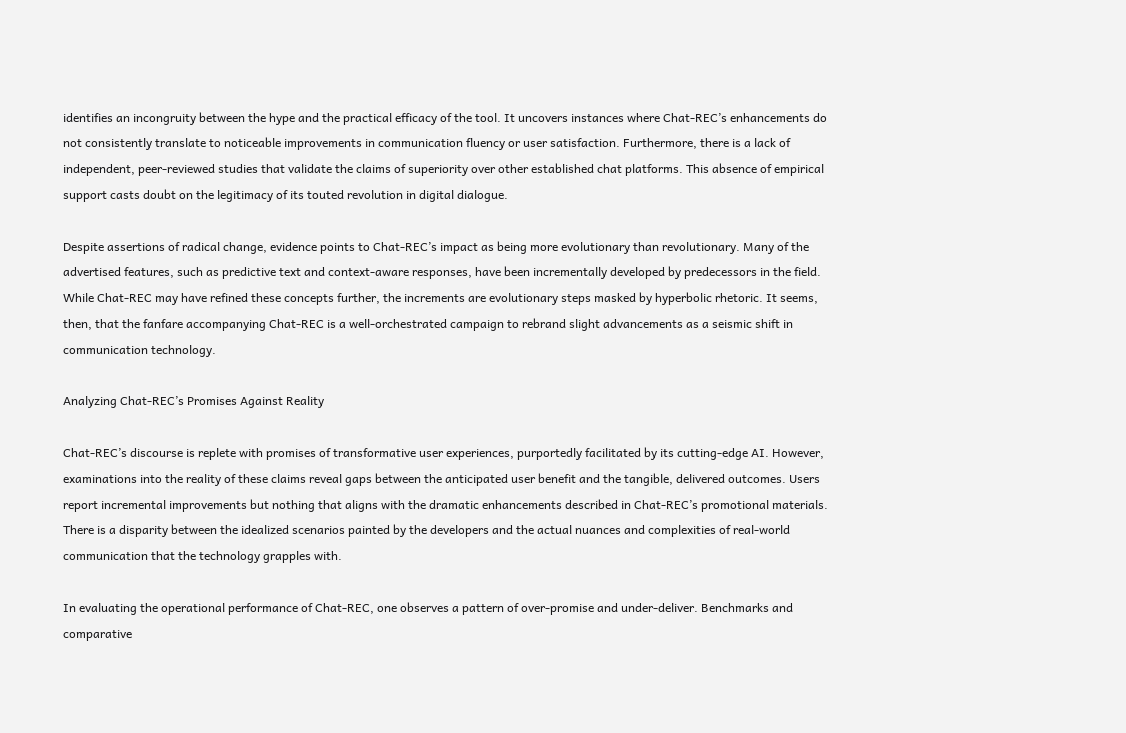identifies an incongruity between the hype and the practical efficacy of the tool. It uncovers instances where Chat-REC’s enhancements do not consistently translate to noticeable improvements in communication fluency or user satisfaction. Furthermore, there is a lack of independent, peer-reviewed studies that validate the claims of superiority over other established chat platforms. This absence of empirical support casts doubt on the legitimacy of its touted revolution in digital dialogue.

Despite assertions of radical change, evidence points to Chat-REC’s impact as being more evolutionary than revolutionary. Many of the advertised features, such as predictive text and context-aware responses, have been incrementally developed by predecessors in the field. While Chat-REC may have refined these concepts further, the increments are evolutionary steps masked by hyperbolic rhetoric. It seems, then, that the fanfare accompanying Chat-REC is a well-orchestrated campaign to rebrand slight advancements as a seismic shift in communication technology.

Analyzing Chat-REC’s Promises Against Reality

Chat-REC’s discourse is replete with promises of transformative user experiences, purportedly facilitated by its cutting-edge AI. However, examinations into the reality of these claims reveal gaps between the anticipated user benefit and the tangible, delivered outcomes. Users report incremental improvements but nothing that aligns with the dramatic enhancements described in Chat-REC’s promotional materials. There is a disparity between the idealized scenarios painted by the developers and the actual nuances and complexities of real-world communication that the technology grapples with.

In evaluating the operational performance of Chat-REC, one observes a pattern of over-promise and under-deliver. Benchmarks and comparative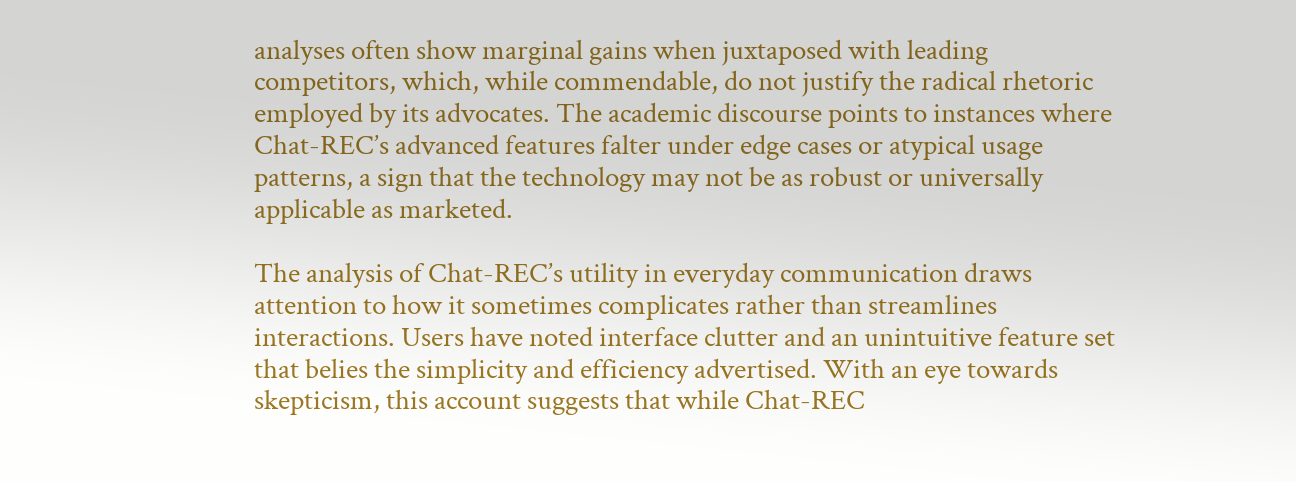analyses often show marginal gains when juxtaposed with leading competitors, which, while commendable, do not justify the radical rhetoric employed by its advocates. The academic discourse points to instances where Chat-REC’s advanced features falter under edge cases or atypical usage patterns, a sign that the technology may not be as robust or universally applicable as marketed.

The analysis of Chat-REC’s utility in everyday communication draws attention to how it sometimes complicates rather than streamlines interactions. Users have noted interface clutter and an unintuitive feature set that belies the simplicity and efficiency advertised. With an eye towards skepticism, this account suggests that while Chat-REC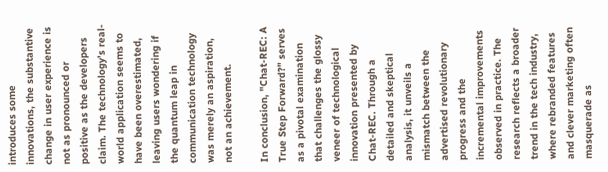introduces some innovations, the substantive change in user experience is not as pronounced or positive as the developers claim. The technology’s real-world application seems to have been overestimated, leaving users wondering if the quantum leap in communication technology was merely an aspiration, not an achievement.

In conclusion, "Chat-REC: A True Step Forward?" serves as a pivotal examination that challenges the glossy veneer of technological innovation presented by Chat-REC. Through a detailed and skeptical analysis, it unveils a mismatch between the advertised revolutionary progress and the incremental improvements observed in practice. The research reflects a broader trend in the tech industry, where rebranded features and clever marketing often masquerade as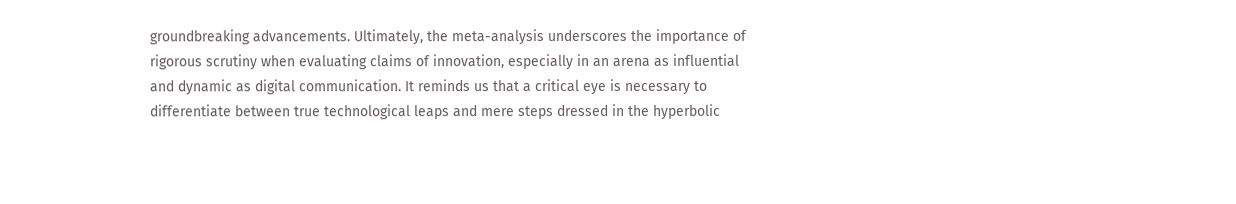groundbreaking advancements. Ultimately, the meta-analysis underscores the importance of rigorous scrutiny when evaluating claims of innovation, especially in an arena as influential and dynamic as digital communication. It reminds us that a critical eye is necessary to differentiate between true technological leaps and mere steps dressed in the hyperbolic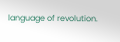language of revolution.